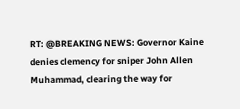RT: @BREAKING NEWS: Governor Kaine denies clemency for sniper John Allen Muhammad, clearing the way for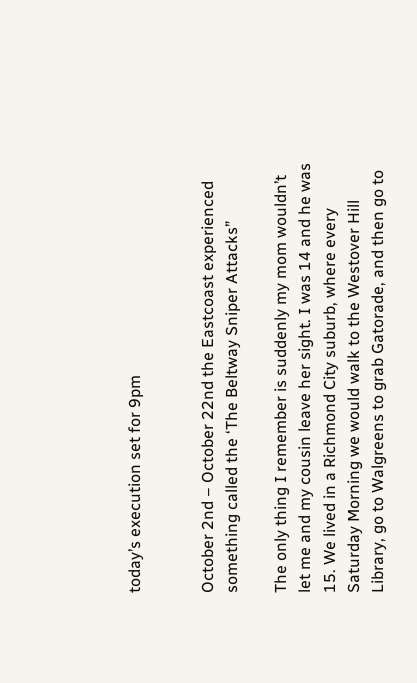today’s execution set for 9pm


October 2nd – October 22nd the Eastcoast experienced something called the ‘The Beltway Sniper Attacks”

The only thing I remember is suddenly my mom wouldn’t let me and my cousin leave her sight. I was 14 and he was 15. We lived in a Richmond City suburb, where every Saturday Morning we would walk to the Westover Hill Library, go to Walgreens to grab Gatorade, and then go to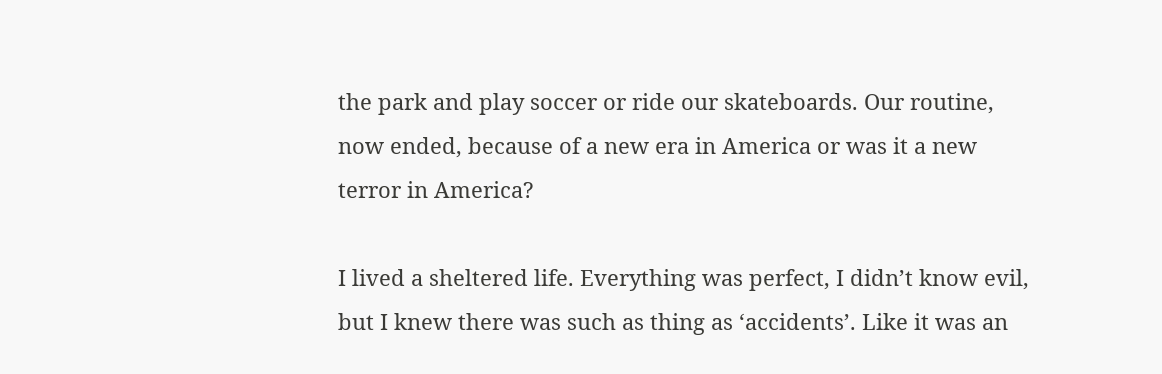the park and play soccer or ride our skateboards. Our routine, now ended, because of a new era in America or was it a new terror in America?

I lived a sheltered life. Everything was perfect, I didn’t know evil, but I knew there was such as thing as ‘accidents’. Like it was an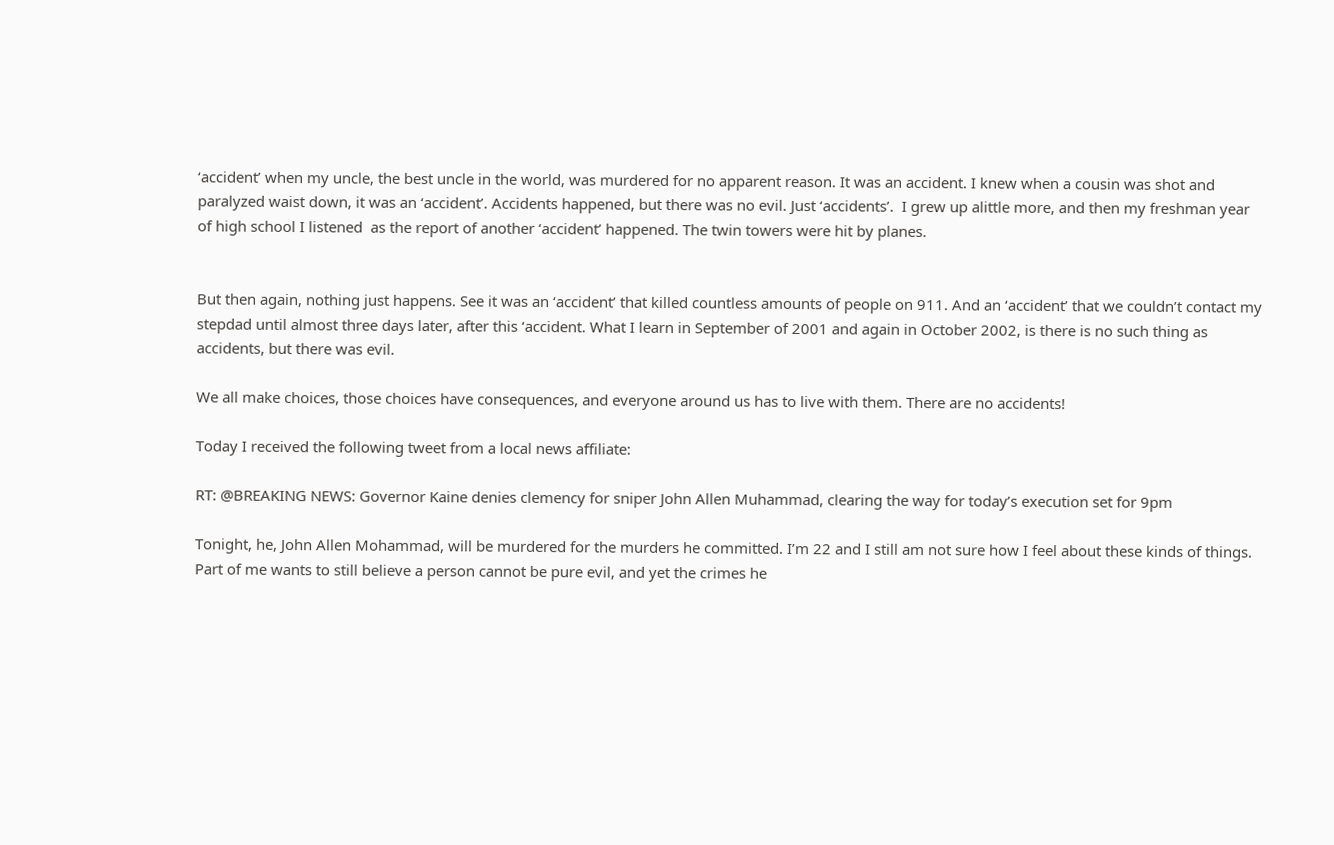‘accident’ when my uncle, the best uncle in the world, was murdered for no apparent reason. It was an accident. I knew when a cousin was shot and paralyzed waist down, it was an ‘accident’. Accidents happened, but there was no evil. Just ‘accidents’.  I grew up alittle more, and then my freshman year of high school I listened  as the report of another ‘accident’ happened. The twin towers were hit by planes.


But then again, nothing just happens. See it was an ‘accident’ that killed countless amounts of people on 911. And an ‘accident’ that we couldn’t contact my stepdad until almost three days later, after this ‘accident. What I learn in September of 2001 and again in October 2002, is there is no such thing as accidents, but there was evil.

We all make choices, those choices have consequences, and everyone around us has to live with them. There are no accidents!

Today I received the following tweet from a local news affiliate:

RT: @BREAKING NEWS: Governor Kaine denies clemency for sniper John Allen Muhammad, clearing the way for today’s execution set for 9pm

Tonight, he, John Allen Mohammad, will be murdered for the murders he committed. I’m 22 and I still am not sure how I feel about these kinds of things.  Part of me wants to still believe a person cannot be pure evil, and yet the crimes he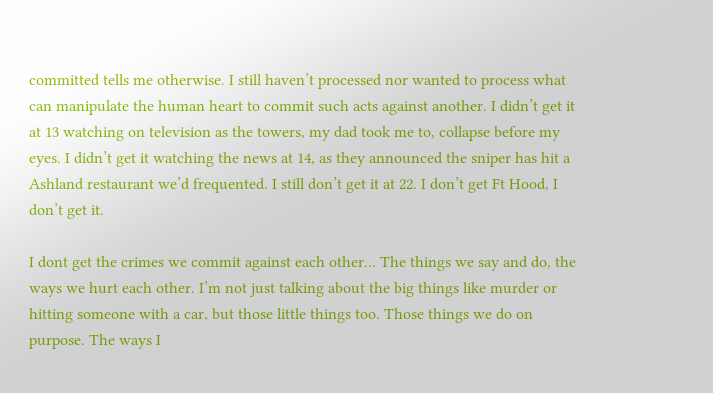committed tells me otherwise. I still haven’t processed nor wanted to process what can manipulate the human heart to commit such acts against another. I didn’t get it at 13 watching on television as the towers, my dad took me to, collapse before my eyes. I didn’t get it watching the news at 14, as they announced the sniper has hit a Ashland restaurant we’d frequented. I still don’t get it at 22. I don’t get Ft Hood, I don’t get it.

I dont get the crimes we commit against each other… The things we say and do, the ways we hurt each other. I’m not just talking about the big things like murder or hitting someone with a car, but those little things too. Those things we do on purpose. The ways I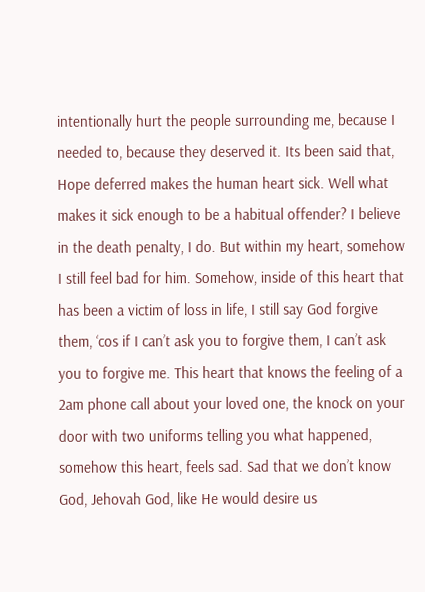intentionally hurt the people surrounding me, because I needed to, because they deserved it. Its been said that, Hope deferred makes the human heart sick. Well what makes it sick enough to be a habitual offender? I believe in the death penalty, I do. But within my heart, somehow I still feel bad for him. Somehow, inside of this heart that has been a victim of loss in life, I still say God forgive them, ‘cos if I can’t ask you to forgive them, I can’t ask you to forgive me. This heart that knows the feeling of a 2am phone call about your loved one, the knock on your door with two uniforms telling you what happened, somehow this heart, feels sad. Sad that we don’t know God, Jehovah God, like He would desire us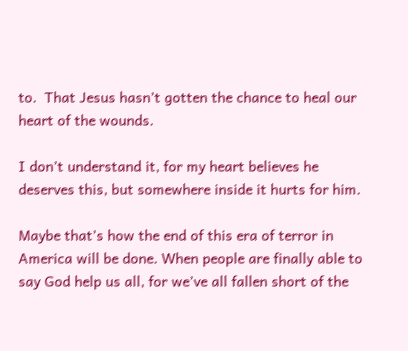to.  That Jesus hasn’t gotten the chance to heal our heart of the wounds.

I don’t understand it, for my heart believes he deserves this, but somewhere inside it hurts for him.

Maybe that’s how the end of this era of terror in America will be done. When people are finally able to say God help us all, for we’ve all fallen short of the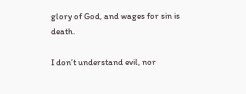glory of God, and wages for sin is death.

I don’t understand evil, nor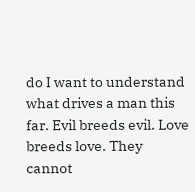do I want to understand what drives a man this far. Evil breeds evil. Love breeds love. They cannot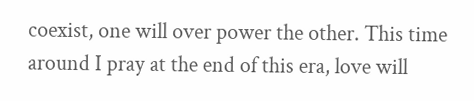coexist, one will over power the other. This time around I pray at the end of this era, love will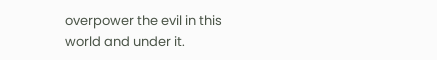overpower the evil in this world and under it.